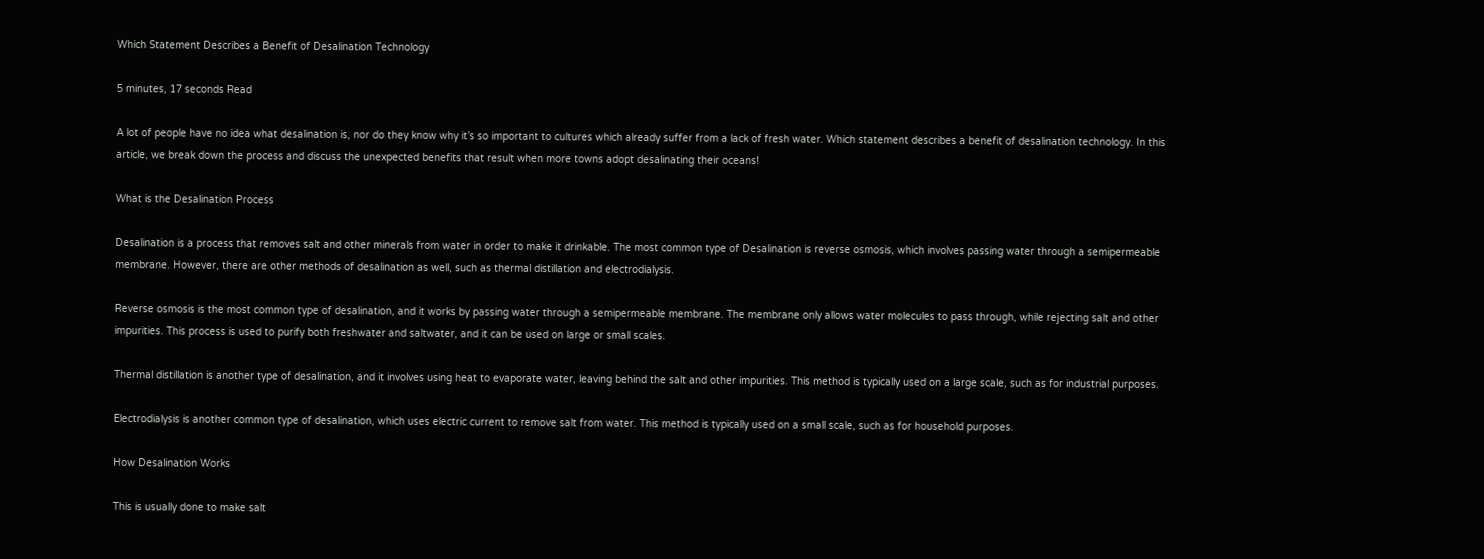Which Statement Describes a Benefit of Desalination Technology

5 minutes, 17 seconds Read

A lot of people have no idea what desalination is, nor do they know why it’s so important to cultures which already suffer from a lack of fresh water. Which statement describes a benefit of desalination technology. In this article, we break down the process and discuss the unexpected benefits that result when more towns adopt desalinating their oceans!

What is the Desalination Process

Desalination is a process that removes salt and other minerals from water in order to make it drinkable. The most common type of Desalination is reverse osmosis, which involves passing water through a semipermeable membrane. However, there are other methods of desalination as well, such as thermal distillation and electrodialysis.

Reverse osmosis is the most common type of desalination, and it works by passing water through a semipermeable membrane. The membrane only allows water molecules to pass through, while rejecting salt and other impurities. This process is used to purify both freshwater and saltwater, and it can be used on large or small scales.

Thermal distillation is another type of desalination, and it involves using heat to evaporate water, leaving behind the salt and other impurities. This method is typically used on a large scale, such as for industrial purposes.

Electrodialysis is another common type of desalination, which uses electric current to remove salt from water. This method is typically used on a small scale, such as for household purposes.

How Desalination Works

This is usually done to make salt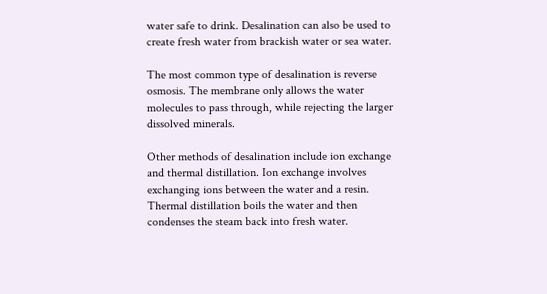water safe to drink. Desalination can also be used to create fresh water from brackish water or sea water.

The most common type of desalination is reverse osmosis. The membrane only allows the water molecules to pass through, while rejecting the larger dissolved minerals.

Other methods of desalination include ion exchange and thermal distillation. Ion exchange involves exchanging ions between the water and a resin. Thermal distillation boils the water and then condenses the steam back into fresh water.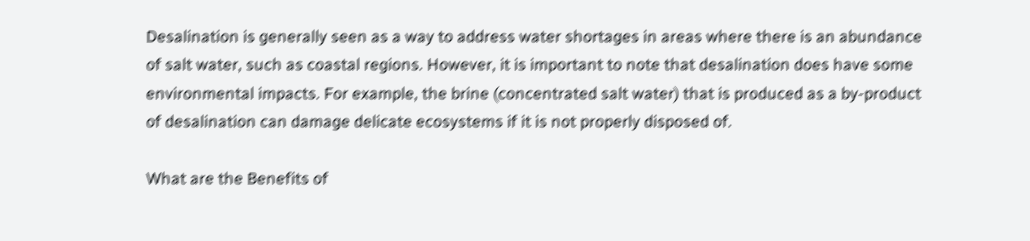Desalination is generally seen as a way to address water shortages in areas where there is an abundance of salt water, such as coastal regions. However, it is important to note that desalination does have some environmental impacts. For example, the brine (concentrated salt water) that is produced as a by-product of desalination can damage delicate ecosystems if it is not properly disposed of.

What are the Benefits of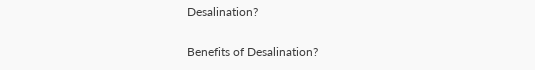Desalination?

Benefits of Desalination?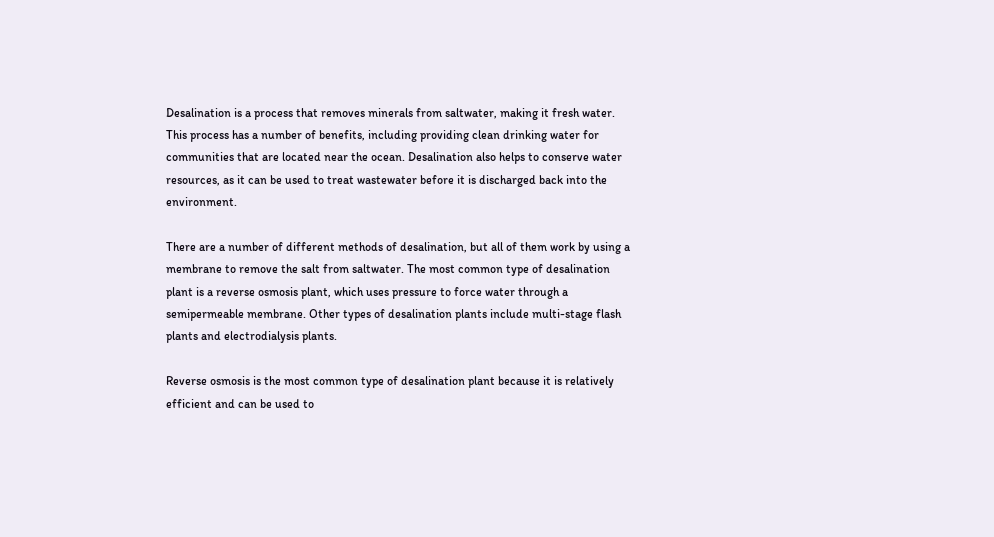Desalination is a process that removes minerals from saltwater, making it fresh water. This process has a number of benefits, including providing clean drinking water for communities that are located near the ocean. Desalination also helps to conserve water resources, as it can be used to treat wastewater before it is discharged back into the environment.

There are a number of different methods of desalination, but all of them work by using a membrane to remove the salt from saltwater. The most common type of desalination plant is a reverse osmosis plant, which uses pressure to force water through a semipermeable membrane. Other types of desalination plants include multi-stage flash plants and electrodialysis plants.

Reverse osmosis is the most common type of desalination plant because it is relatively efficient and can be used to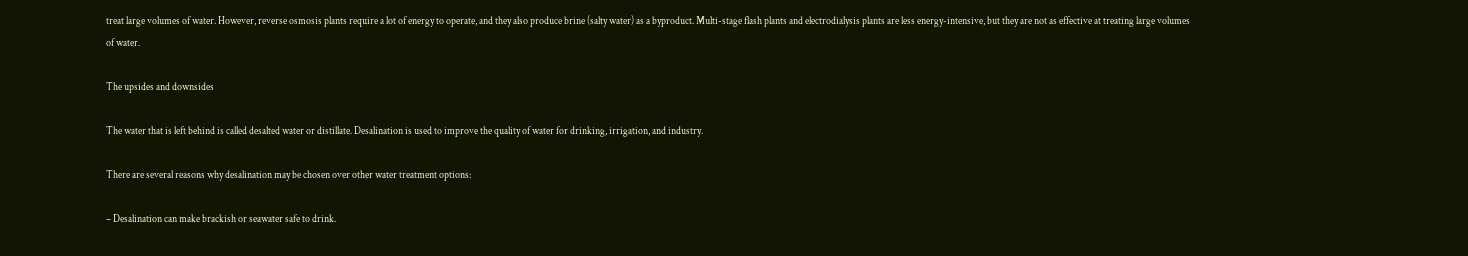treat large volumes of water. However, reverse osmosis plants require a lot of energy to operate, and they also produce brine (salty water) as a byproduct. Multi-stage flash plants and electrodialysis plants are less energy-intensive, but they are not as effective at treating large volumes of water.

The upsides and downsides

The water that is left behind is called desalted water or distillate. Desalination is used to improve the quality of water for drinking, irrigation, and industry.

There are several reasons why desalination may be chosen over other water treatment options:

– Desalination can make brackish or seawater safe to drink.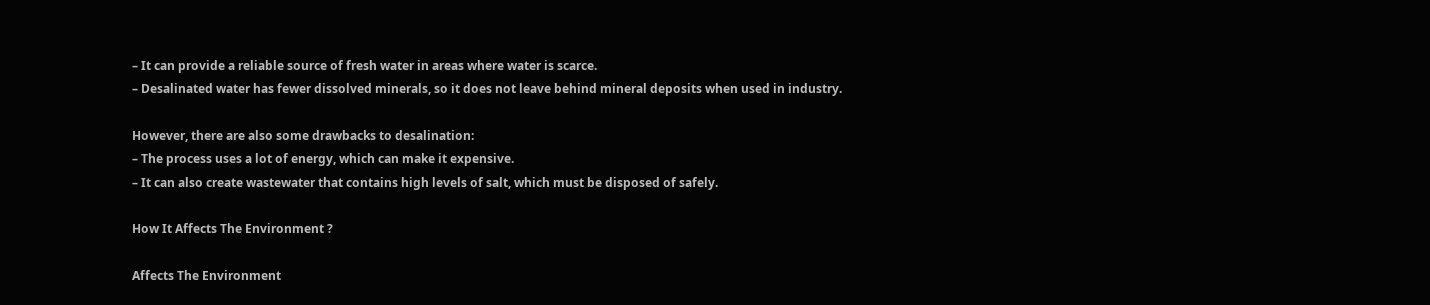– It can provide a reliable source of fresh water in areas where water is scarce.
– Desalinated water has fewer dissolved minerals, so it does not leave behind mineral deposits when used in industry.

However, there are also some drawbacks to desalination:
– The process uses a lot of energy, which can make it expensive.
– It can also create wastewater that contains high levels of salt, which must be disposed of safely.

How It Affects The Environment ?

Affects The Environment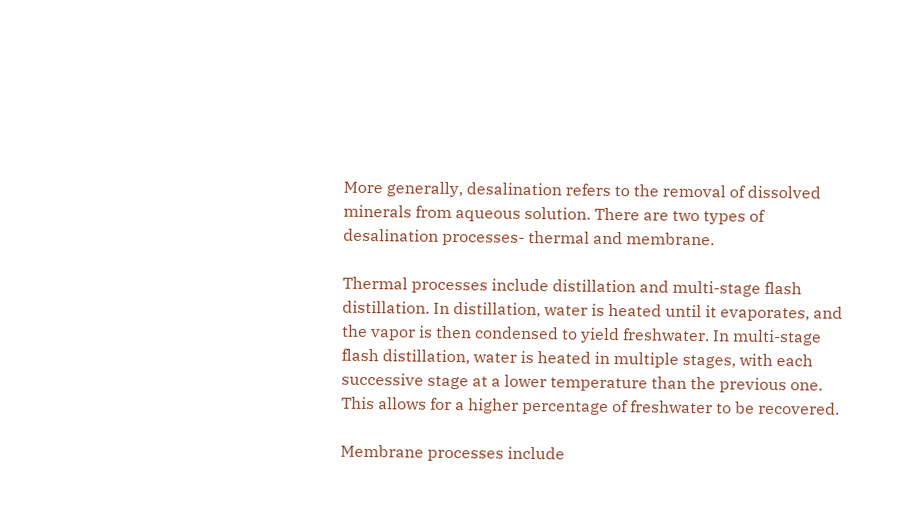More generally, desalination refers to the removal of dissolved minerals from aqueous solution. There are two types of desalination processes- thermal and membrane.

Thermal processes include distillation and multi-stage flash distillation. In distillation, water is heated until it evaporates, and the vapor is then condensed to yield freshwater. In multi-stage flash distillation, water is heated in multiple stages, with each successive stage at a lower temperature than the previous one. This allows for a higher percentage of freshwater to be recovered.

Membrane processes include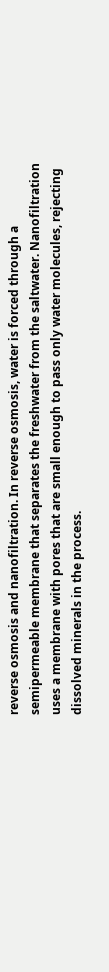reverse osmosis and nanofiltration. In reverse osmosis, water is forced through a semipermeable membrane that separates the freshwater from the saltwater. Nanofiltration uses a membrane with pores that are small enough to pass only water molecules, rejecting dissolved minerals in the process.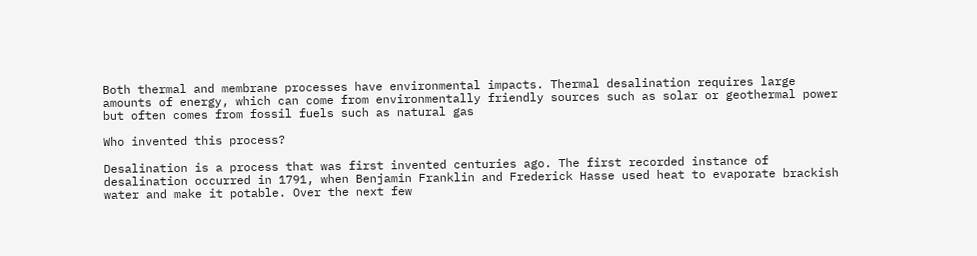Both thermal and membrane processes have environmental impacts. Thermal desalination requires large amounts of energy, which can come from environmentally friendly sources such as solar or geothermal power but often comes from fossil fuels such as natural gas

Who invented this process?

Desalination is a process that was first invented centuries ago. The first recorded instance of desalination occurred in 1791, when Benjamin Franklin and Frederick Hasse used heat to evaporate brackish water and make it potable. Over the next few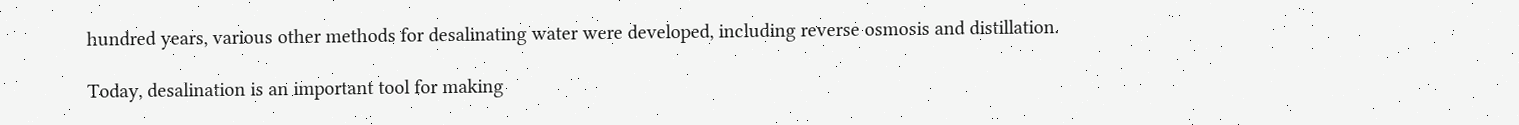hundred years, various other methods for desalinating water were developed, including reverse osmosis and distillation.

Today, desalination is an important tool for making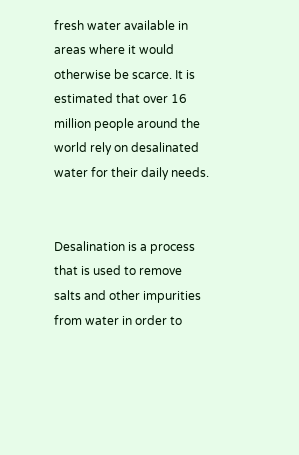fresh water available in areas where it would otherwise be scarce. It is estimated that over 16 million people around the world rely on desalinated water for their daily needs.


Desalination is a process that is used to remove salts and other impurities from water in order to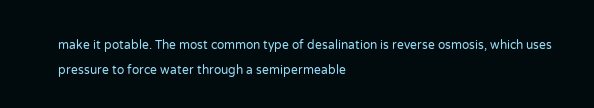make it potable. The most common type of desalination is reverse osmosis, which uses pressure to force water through a semipermeable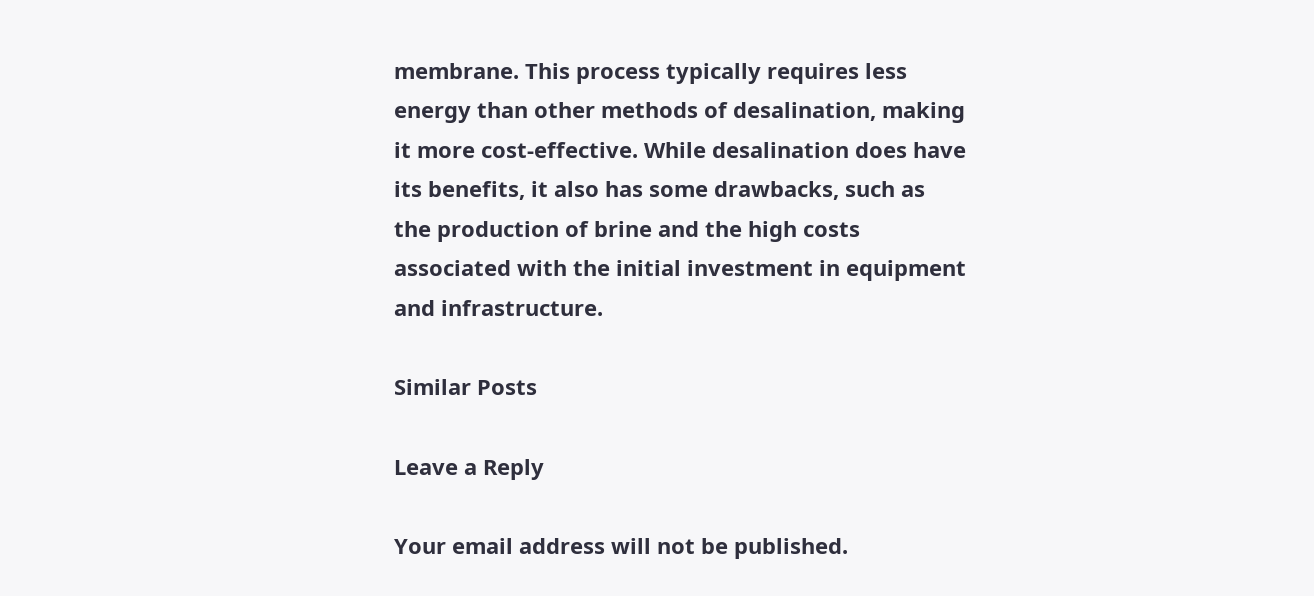membrane. This process typically requires less energy than other methods of desalination, making it more cost-effective. While desalination does have its benefits, it also has some drawbacks, such as the production of brine and the high costs associated with the initial investment in equipment and infrastructure.

Similar Posts

Leave a Reply

Your email address will not be published.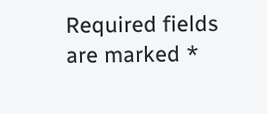Required fields are marked *